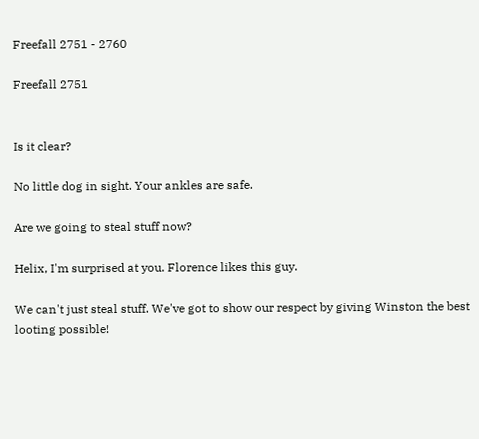Freefall 2751 - 2760

Freefall 2751


Is it clear?

No little dog in sight. Your ankles are safe.

Are we going to steal stuff now?

Helix, I'm surprised at you. Florence likes this guy.

We can't just steal stuff. We've got to show our respect by giving Winston the best looting possible!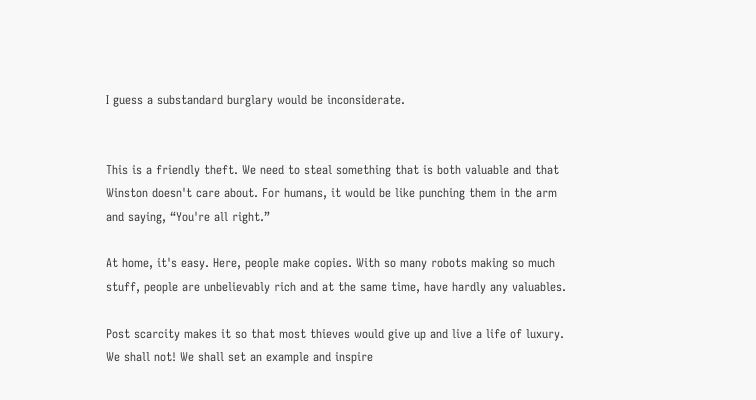I guess a substandard burglary would be inconsiderate.


This is a friendly theft. We need to steal something that is both valuable and that Winston doesn't care about. For humans, it would be like punching them in the arm and saying, “You're all right.”

At home, it's easy. Here, people make copies. With so many robots making so much stuff, people are unbelievably rich and at the same time, have hardly any valuables.

Post scarcity makes it so that most thieves would give up and live a life of luxury. We shall not! We shall set an example and inspire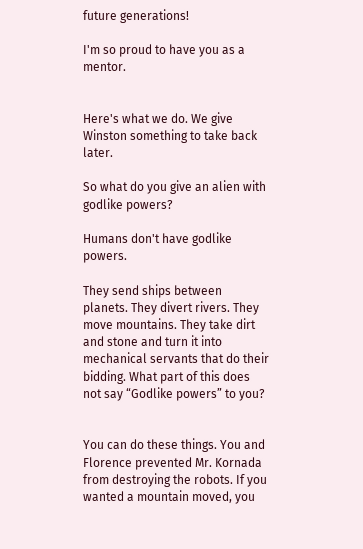future generations!

I'm so proud to have you as a mentor.


Here's what we do. We give Winston something to take back later.

So what do you give an alien with godlike powers?

Humans don't have godlike powers.

They send ships between planets. They divert rivers. They move mountains. They take dirt and stone and turn it into mechanical servants that do their bidding. What part of this does not say “Godlike powers” to you?


You can do these things. You and Florence prevented Mr. Kornada from destroying the robots. If you wanted a mountain moved, you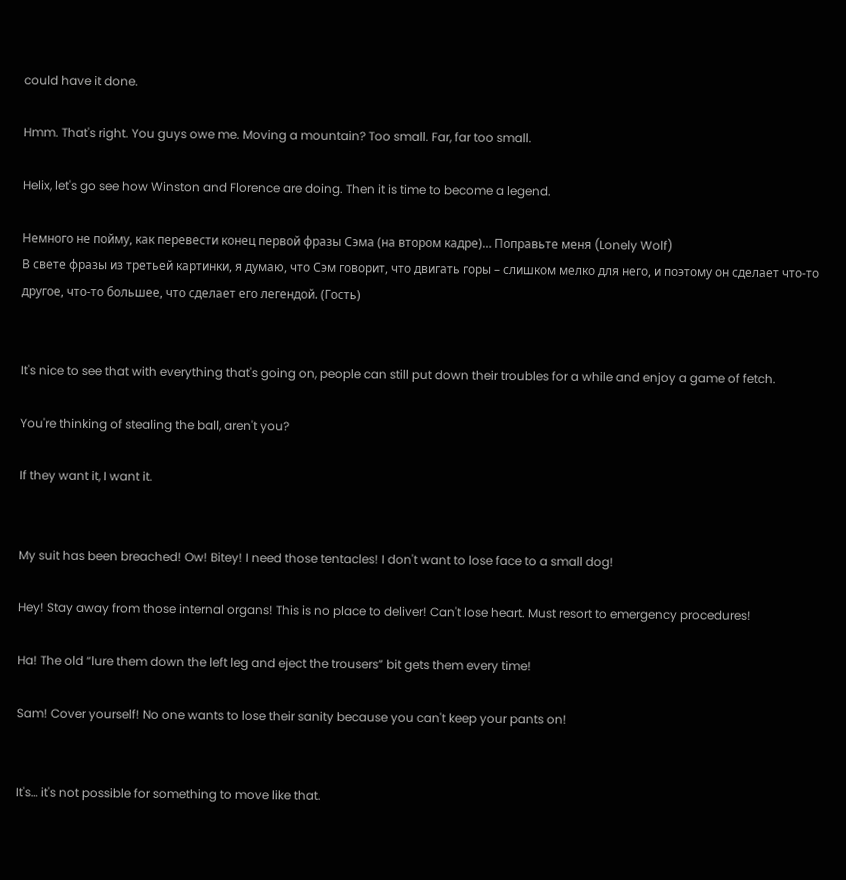could have it done.

Hmm. That's right. You guys owe me. Moving a mountain? Too small. Far, far too small.

Helix, let's go see how Winston and Florence are doing. Then it is time to become a legend.

Немного не пойму, как перевести конец первой фразы Сэма (на втором кадре)… Поправьте меня (Lonely Wolf)
В свете фразы из третьей картинки, я думаю, что Сэм говорит, что двигать горы – слишком мелко для него, и поэтому он сделает что-то другое, что-то большее, что сделает его легендой. (Гость)


It's nice to see that with everything that's going on, people can still put down their troubles for a while and enjoy a game of fetch.

You're thinking of stealing the ball, aren't you?

If they want it, I want it.


My suit has been breached! Ow! Bitey! I need those tentacles! I don't want to lose face to a small dog!

Hey! Stay away from those internal organs! This is no place to deliver! Can't lose heart. Must resort to emergency procedures!

Ha! The old “lure them down the left leg and eject the trousers” bit gets them every time!

Sam! Cover yourself! No one wants to lose their sanity because you can't keep your pants on!


It's… it's not possible for something to move like that.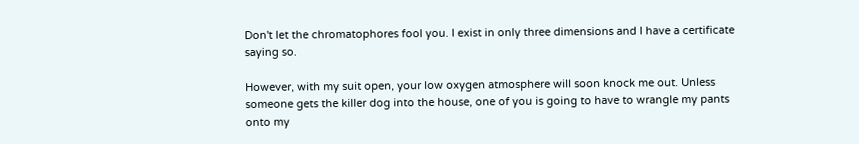Don't let the chromatophores fool you. I exist in only three dimensions and I have a certificate saying so.

However, with my suit open, your low oxygen atmosphere will soon knock me out. Unless someone gets the killer dog into the house, one of you is going to have to wrangle my pants onto my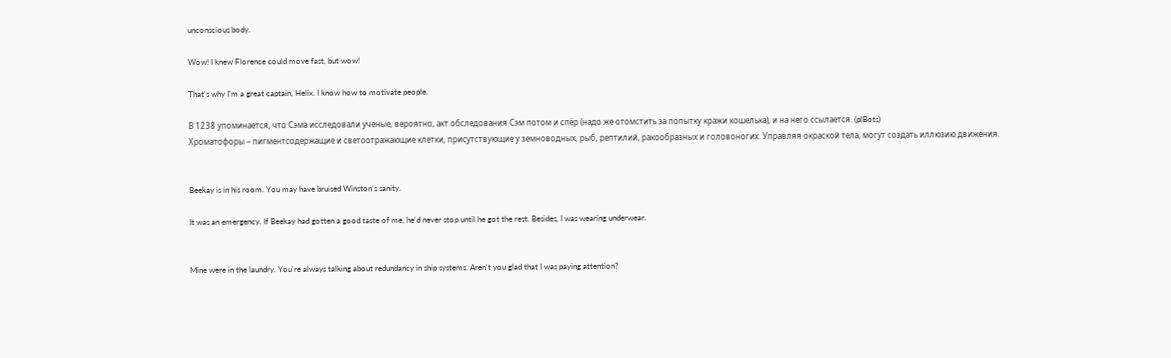unconscious body.

Wow! I knew Florence could move fast, but wow!

That's why I'm a great captain, Helix. I know how to motivate people.

В 1238 упоминается, что Сэма исследовали ученые, вероятно, акт обследования Сэм потом и спёр (надо же отомстить за попытку кражи кошелька), и на него ссылается. (plBots)
Хроматофоры – пигментсодержащие и светоотражающие клетки, присутствующие у земноводных, рыб, рептилий, ракообразных и головоногих. Управляя окраской тела, могут создать иллюзию движения.


Beekay is in his room. You may have bruised Winston's sanity.

It was an emergency. If Beekay had gotten a good taste of me, he'd never stop until he got the rest. Besides, I was wearing underwear.


Mine were in the laundry. You're always talking about redundancy in ship systems. Aren't you glad that I was paying attention?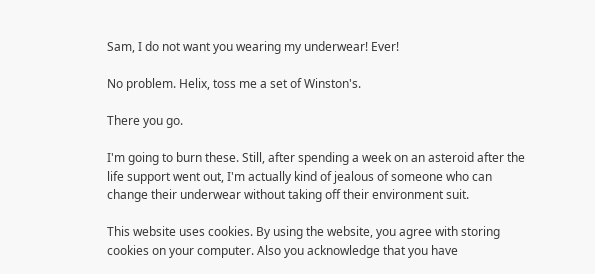Sam, I do not want you wearing my underwear! Ever!

No problem. Helix, toss me a set of Winston's.

There you go.

I'm going to burn these. Still, after spending a week on an asteroid after the life support went out, I'm actually kind of jealous of someone who can change their underwear without taking off their environment suit.

This website uses cookies. By using the website, you agree with storing cookies on your computer. Also you acknowledge that you have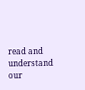read and understand our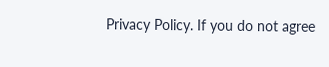Privacy Policy. If you do not agree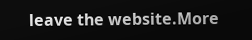leave the website.More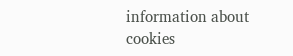information about cookies